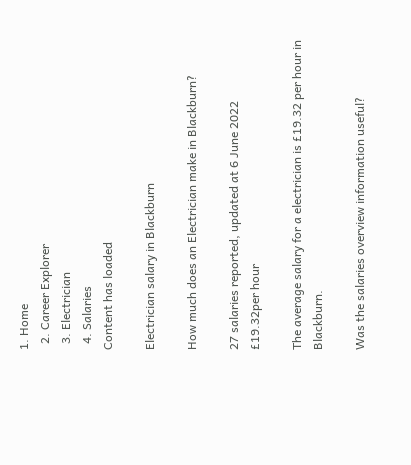1. Home
  2. Career Explorer
  3. Electrician
  4. Salaries
Content has loaded

Electrician salary in Blackburn

How much does an Electrician make in Blackburn?

27 salaries reported, updated at 6 June 2022
£19.32per hour

The average salary for a electrician is £19.32 per hour in Blackburn.

Was the salaries overview information useful?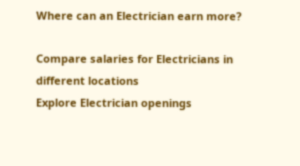Where can an Electrician earn more?

Compare salaries for Electricians in different locations
Explore Electrician openings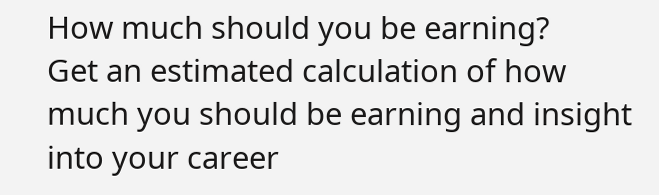How much should you be earning?
Get an estimated calculation of how much you should be earning and insight into your career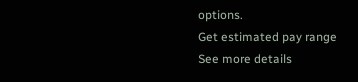options.
Get estimated pay range
See more details